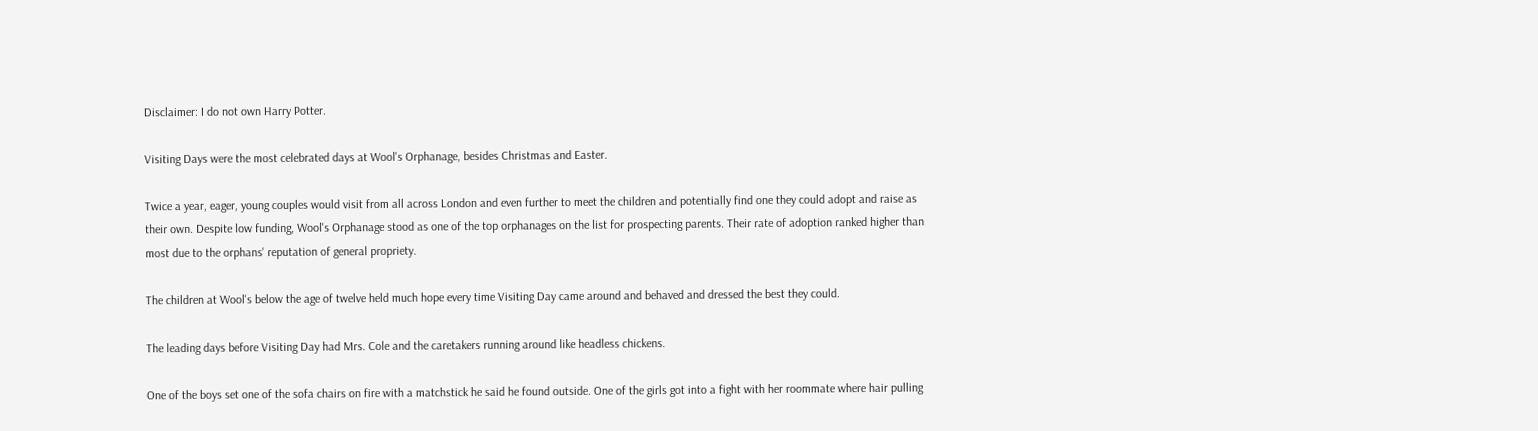Disclaimer: I do not own Harry Potter.

Visiting Days were the most celebrated days at Wool's Orphanage, besides Christmas and Easter.

Twice a year, eager, young couples would visit from all across London and even further to meet the children and potentially find one they could adopt and raise as their own. Despite low funding, Wool's Orphanage stood as one of the top orphanages on the list for prospecting parents. Their rate of adoption ranked higher than most due to the orphans' reputation of general propriety.

The children at Wool's below the age of twelve held much hope every time Visiting Day came around and behaved and dressed the best they could.

The leading days before Visiting Day had Mrs. Cole and the caretakers running around like headless chickens.

One of the boys set one of the sofa chairs on fire with a matchstick he said he found outside. One of the girls got into a fight with her roommate where hair pulling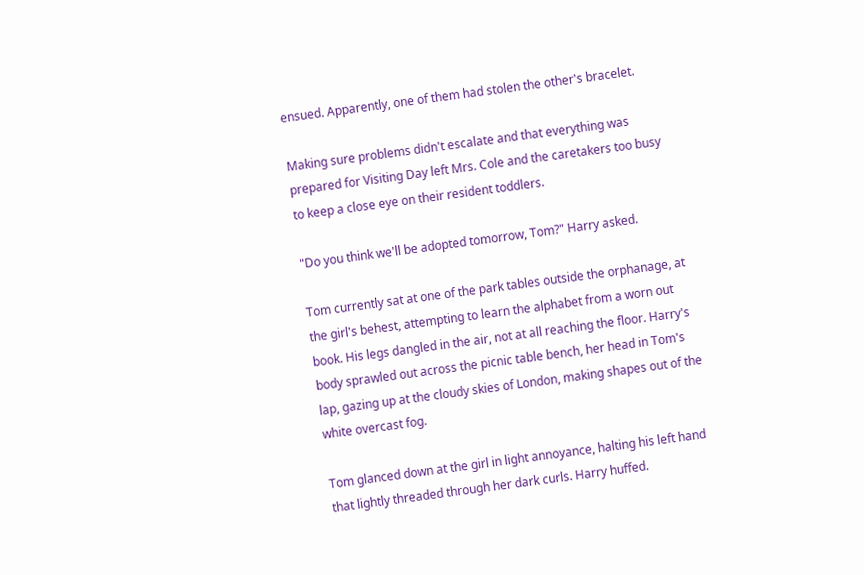ensued. Apparently, one of them had stolen the other's bracelet.

Making sure problems didn't escalate and that everything was prepared for Visiting Day left Mrs. Cole and the caretakers too busy to keep a close eye on their resident toddlers.

"Do you think we'll be adopted tomorrow, Tom?" Harry asked.

Tom currently sat at one of the park tables outside the orphanage, at the girl's behest, attempting to learn the alphabet from a worn out book. His legs dangled in the air, not at all reaching the floor. Harry's body sprawled out across the picnic table bench, her head in Tom's lap, gazing up at the cloudy skies of London, making shapes out of the white overcast fog.

Tom glanced down at the girl in light annoyance, halting his left hand that lightly threaded through her dark curls. Harry huffed.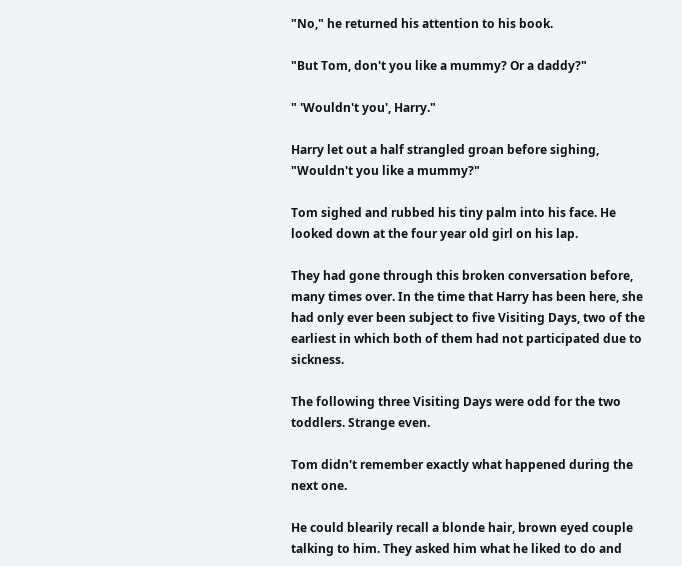"No," he returned his attention to his book.

"But Tom, don't you like a mummy? Or a daddy?"

" 'Wouldn't you', Harry."

Harry let out a half strangled groan before sighing, "Wouldn't you like a mummy?"

Tom sighed and rubbed his tiny palm into his face. He looked down at the four year old girl on his lap.

They had gone through this broken conversation before, many times over. In the time that Harry has been here, she had only ever been subject to five Visiting Days, two of the earliest in which both of them had not participated due to sickness.

The following three Visiting Days were odd for the two toddlers. Strange even.

Tom didn't remember exactly what happened during the next one.

He could blearily recall a blonde hair, brown eyed couple talking to him. They asked him what he liked to do and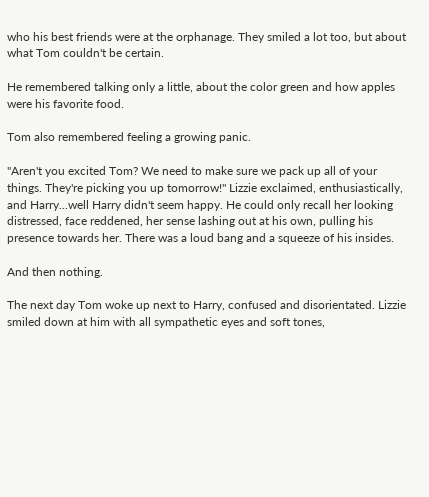who his best friends were at the orphanage. They smiled a lot too, but about what Tom couldn't be certain.

He remembered talking only a little, about the color green and how apples were his favorite food.

Tom also remembered feeling a growing panic.

"Aren't you excited Tom? We need to make sure we pack up all of your things. They're picking you up tomorrow!" Lizzie exclaimed, enthusiastically, and Harry...well Harry didn't seem happy. He could only recall her looking distressed, face reddened, her sense lashing out at his own, pulling his presence towards her. There was a loud bang and a squeeze of his insides.

And then nothing.

The next day Tom woke up next to Harry, confused and disorientated. Lizzie smiled down at him with all sympathetic eyes and soft tones,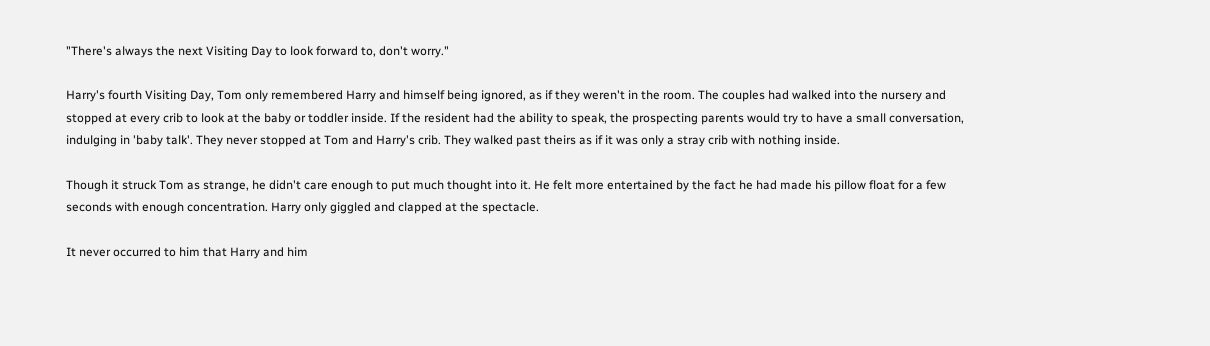"There's always the next Visiting Day to look forward to, don't worry."

Harry's fourth Visiting Day, Tom only remembered Harry and himself being ignored, as if they weren't in the room. The couples had walked into the nursery and stopped at every crib to look at the baby or toddler inside. If the resident had the ability to speak, the prospecting parents would try to have a small conversation, indulging in 'baby talk'. They never stopped at Tom and Harry's crib. They walked past theirs as if it was only a stray crib with nothing inside.

Though it struck Tom as strange, he didn't care enough to put much thought into it. He felt more entertained by the fact he had made his pillow float for a few seconds with enough concentration. Harry only giggled and clapped at the spectacle.

It never occurred to him that Harry and him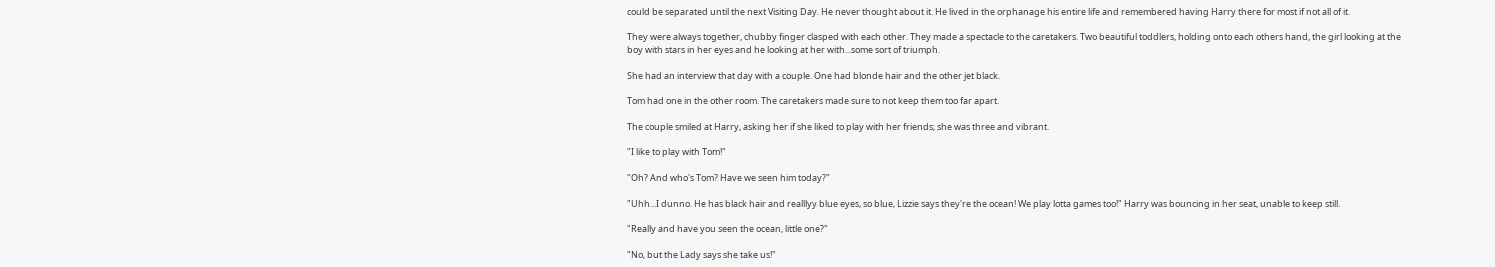could be separated until the next Visiting Day. He never thought about it. He lived in the orphanage his entire life and remembered having Harry there for most if not all of it.

They were always together, chubby finger clasped with each other. They made a spectacle to the caretakers. Two beautiful toddlers, holding onto each others hand, the girl looking at the boy with stars in her eyes and he looking at her with...some sort of triumph.

She had an interview that day with a couple. One had blonde hair and the other jet black.

Tom had one in the other room. The caretakers made sure to not keep them too far apart.

The couple smiled at Harry, asking her if she liked to play with her friends; she was three and vibrant.

"I like to play with Tom!"

"Oh? And who's Tom? Have we seen him today?"

"Uhh...I dunno. He has black hair and realllyy blue eyes, so blue, Lizzie says they're the ocean! We play lotta games too!" Harry was bouncing in her seat, unable to keep still.

"Really and have you seen the ocean, little one?"

"No, but the Lady says she take us!"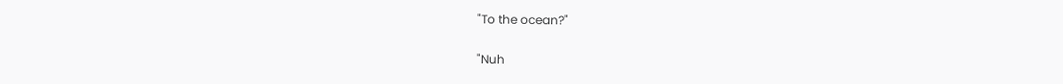"To the ocean?"

"Nuh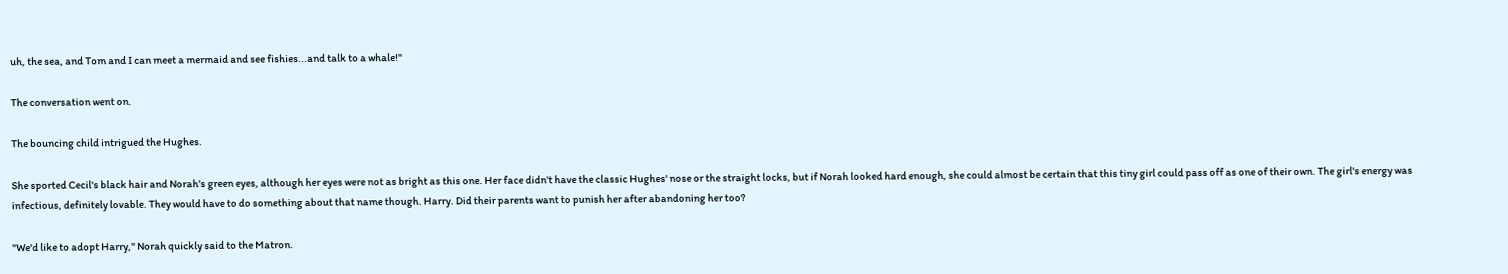uh, the sea, and Tom and I can meet a mermaid and see fishies...and talk to a whale!"

The conversation went on.

The bouncing child intrigued the Hughes.

She sported Cecil's black hair and Norah's green eyes, although her eyes were not as bright as this one. Her face didn't have the classic Hughes' nose or the straight locks, but if Norah looked hard enough, she could almost be certain that this tiny girl could pass off as one of their own. The girl's energy was infectious, definitely lovable. They would have to do something about that name though. Harry. Did their parents want to punish her after abandoning her too?

"We'd like to adopt Harry," Norah quickly said to the Matron.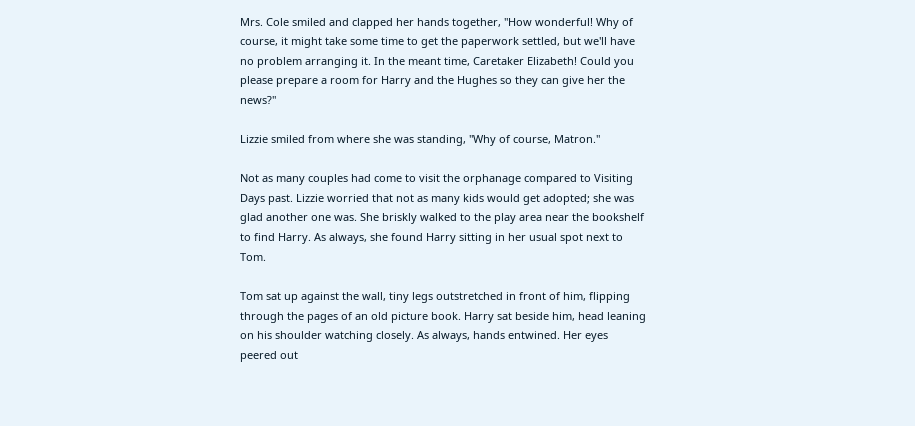Mrs. Cole smiled and clapped her hands together, "How wonderful! Why of course, it might take some time to get the paperwork settled, but we'll have no problem arranging it. In the meant time, Caretaker Elizabeth! Could you please prepare a room for Harry and the Hughes so they can give her the news?"

Lizzie smiled from where she was standing, "Why of course, Matron."

Not as many couples had come to visit the orphanage compared to Visiting Days past. Lizzie worried that not as many kids would get adopted; she was glad another one was. She briskly walked to the play area near the bookshelf to find Harry. As always, she found Harry sitting in her usual spot next to Tom.

Tom sat up against the wall, tiny legs outstretched in front of him, flipping through the pages of an old picture book. Harry sat beside him, head leaning on his shoulder watching closely. As always, hands entwined. Her eyes peered out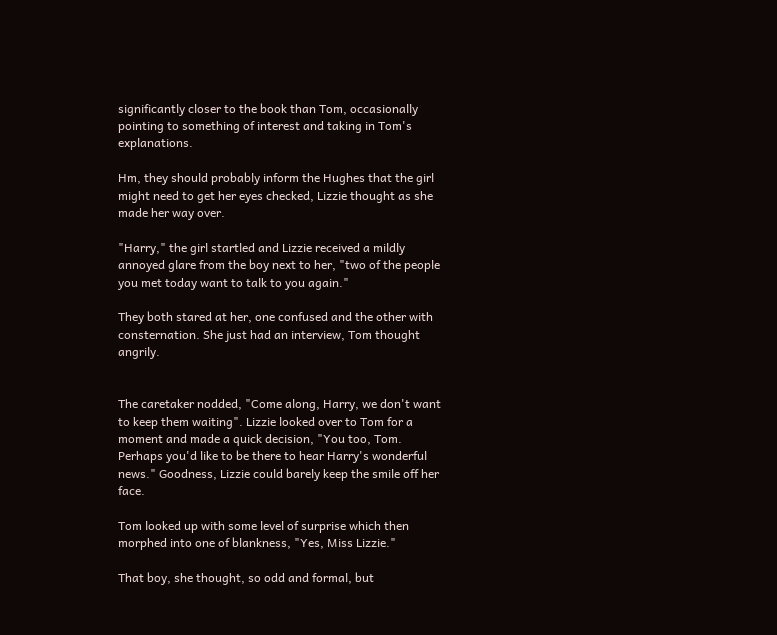significantly closer to the book than Tom, occasionally pointing to something of interest and taking in Tom's explanations.

Hm, they should probably inform the Hughes that the girl might need to get her eyes checked, Lizzie thought as she made her way over.

"Harry," the girl startled and Lizzie received a mildly annoyed glare from the boy next to her, "two of the people you met today want to talk to you again."

They both stared at her, one confused and the other with consternation. She just had an interview, Tom thought angrily.


The caretaker nodded, "Come along, Harry, we don't want to keep them waiting". Lizzie looked over to Tom for a moment and made a quick decision, "You too, Tom. Perhaps you'd like to be there to hear Harry's wonderful news." Goodness, Lizzie could barely keep the smile off her face.

Tom looked up with some level of surprise which then morphed into one of blankness, "Yes, Miss Lizzie."

That boy, she thought, so odd and formal, but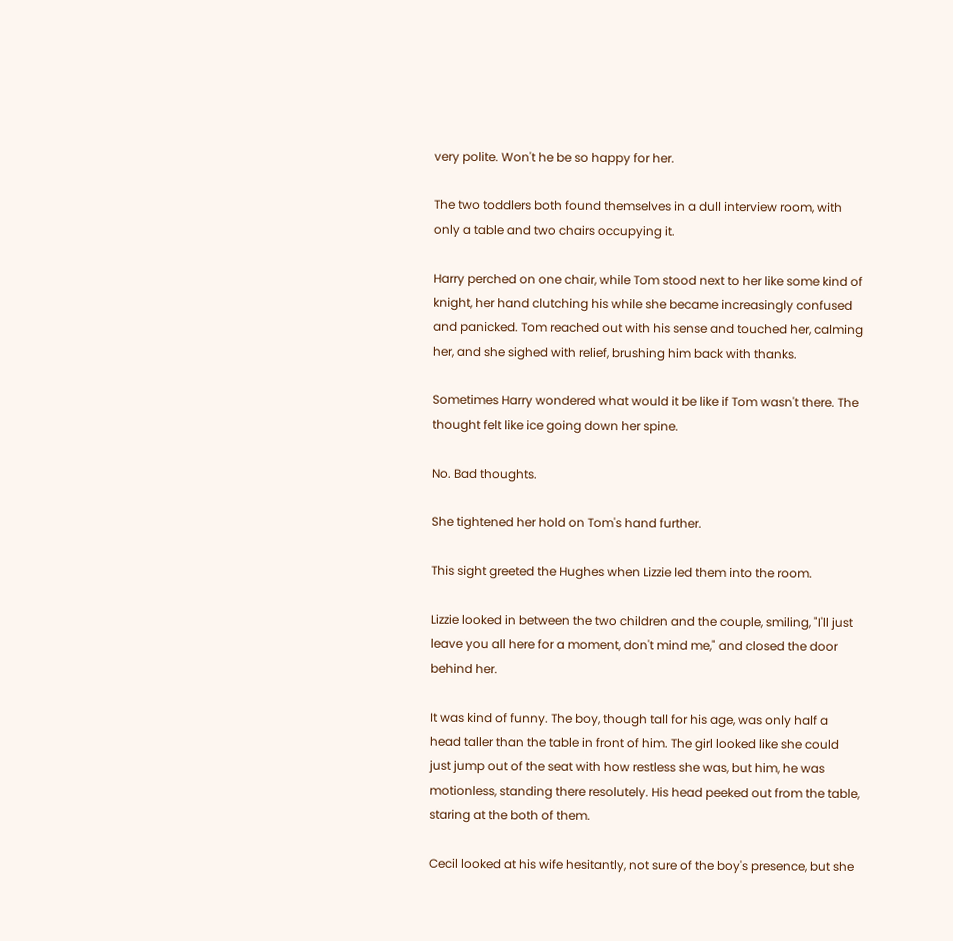very polite. Won't he be so happy for her.

The two toddlers both found themselves in a dull interview room, with only a table and two chairs occupying it.

Harry perched on one chair, while Tom stood next to her like some kind of knight, her hand clutching his while she became increasingly confused and panicked. Tom reached out with his sense and touched her, calming her, and she sighed with relief, brushing him back with thanks.

Sometimes Harry wondered what would it be like if Tom wasn't there. The thought felt like ice going down her spine.

No. Bad thoughts.

She tightened her hold on Tom's hand further.

This sight greeted the Hughes when Lizzie led them into the room.

Lizzie looked in between the two children and the couple, smiling, "I'll just leave you all here for a moment, don't mind me," and closed the door behind her.

It was kind of funny. The boy, though tall for his age, was only half a head taller than the table in front of him. The girl looked like she could just jump out of the seat with how restless she was, but him, he was motionless, standing there resolutely. His head peeked out from the table, staring at the both of them.

Cecil looked at his wife hesitantly, not sure of the boy's presence, but she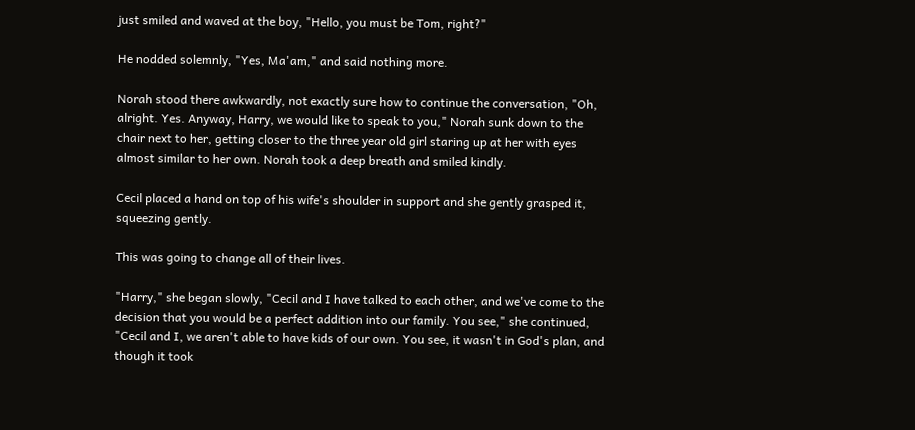just smiled and waved at the boy, "Hello, you must be Tom, right?"

He nodded solemnly, "Yes, Ma'am," and said nothing more.

Norah stood there awkwardly, not exactly sure how to continue the conversation, "Oh, alright. Yes. Anyway, Harry, we would like to speak to you," Norah sunk down to the chair next to her, getting closer to the three year old girl staring up at her with eyes almost similar to her own. Norah took a deep breath and smiled kindly.

Cecil placed a hand on top of his wife's shoulder in support and she gently grasped it, squeezing gently.

This was going to change all of their lives.

"Harry," she began slowly, "Cecil and I have talked to each other, and we've come to the decision that you would be a perfect addition into our family. You see," she continued, "Cecil and I, we aren't able to have kids of our own. You see, it wasn't in God's plan, and though it took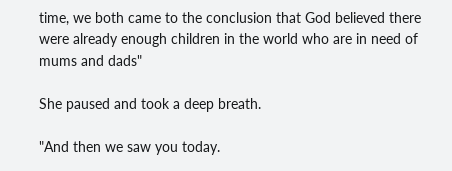time, we both came to the conclusion that God believed there were already enough children in the world who are in need of mums and dads"

She paused and took a deep breath.

"And then we saw you today.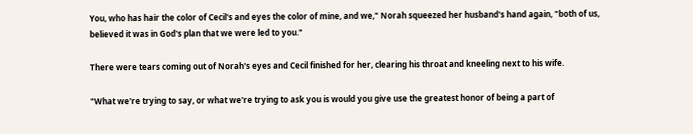You, who has hair the color of Cecil's and eyes the color of mine, and we," Norah squeezed her husband's hand again, "both of us, believed it was in God's plan that we were led to you."

There were tears coming out of Norah's eyes and Cecil finished for her, clearing his throat and kneeling next to his wife.

"What we're trying to say, or what we're trying to ask you is would you give use the greatest honor of being a part of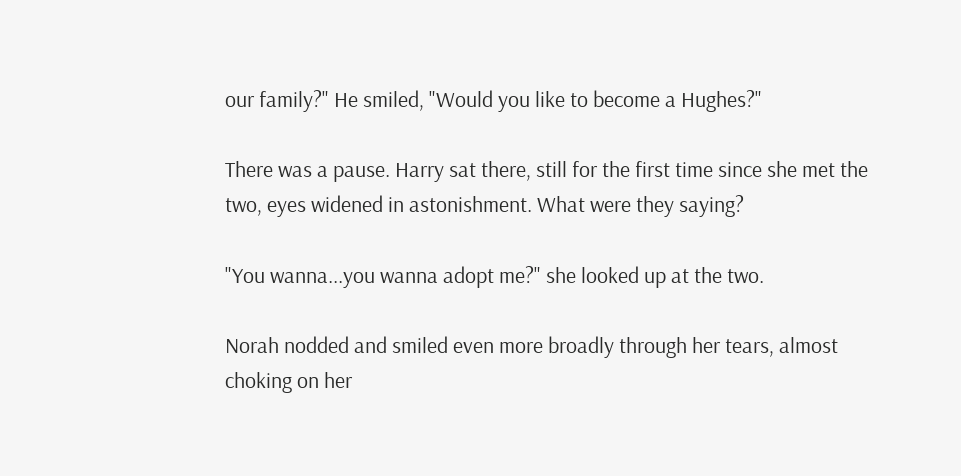our family?" He smiled, "Would you like to become a Hughes?"

There was a pause. Harry sat there, still for the first time since she met the two, eyes widened in astonishment. What were they saying?

"You wanna...you wanna adopt me?" she looked up at the two.

Norah nodded and smiled even more broadly through her tears, almost choking on her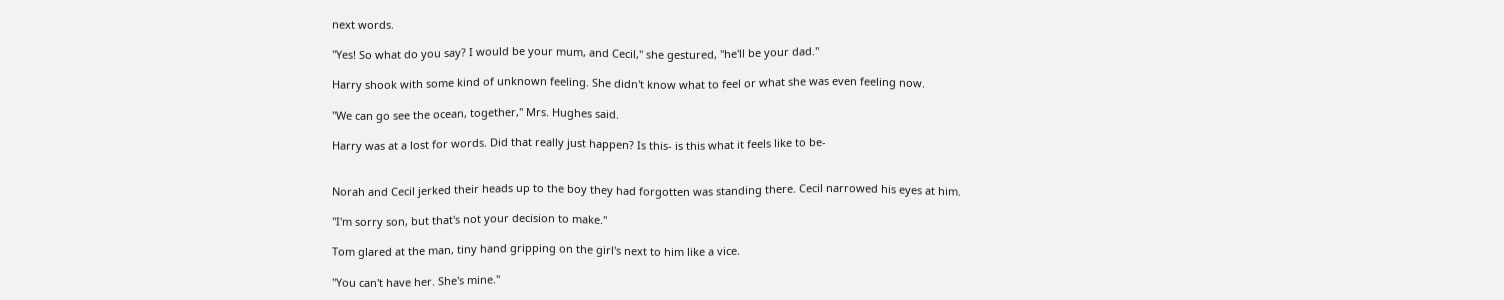next words.

"Yes! So what do you say? I would be your mum, and Cecil," she gestured, "he'll be your dad."

Harry shook with some kind of unknown feeling. She didn't know what to feel or what she was even feeling now.

"We can go see the ocean, together," Mrs. Hughes said.

Harry was at a lost for words. Did that really just happen? Is this- is this what it feels like to be-


Norah and Cecil jerked their heads up to the boy they had forgotten was standing there. Cecil narrowed his eyes at him.

"I'm sorry son, but that's not your decision to make."

Tom glared at the man, tiny hand gripping on the girl's next to him like a vice.

"You can't have her. She's mine."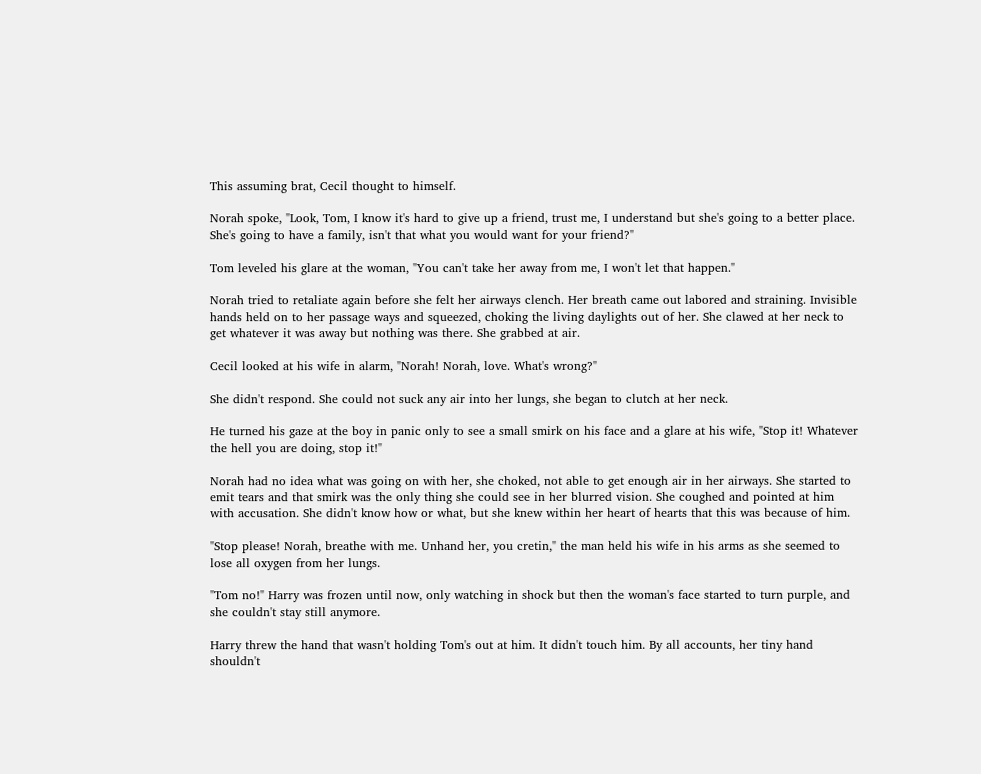This assuming brat, Cecil thought to himself.

Norah spoke, "Look, Tom, I know it's hard to give up a friend, trust me, I understand but she's going to a better place. She's going to have a family, isn't that what you would want for your friend?"

Tom leveled his glare at the woman, "You can't take her away from me, I won't let that happen."

Norah tried to retaliate again before she felt her airways clench. Her breath came out labored and straining. Invisible hands held on to her passage ways and squeezed, choking the living daylights out of her. She clawed at her neck to get whatever it was away but nothing was there. She grabbed at air.

Cecil looked at his wife in alarm, "Norah! Norah, love. What's wrong?"

She didn't respond. She could not suck any air into her lungs, she began to clutch at her neck.

He turned his gaze at the boy in panic only to see a small smirk on his face and a glare at his wife, "Stop it! Whatever the hell you are doing, stop it!"

Norah had no idea what was going on with her, she choked, not able to get enough air in her airways. She started to emit tears and that smirk was the only thing she could see in her blurred vision. She coughed and pointed at him with accusation. She didn't know how or what, but she knew within her heart of hearts that this was because of him.

"Stop please! Norah, breathe with me. Unhand her, you cretin," the man held his wife in his arms as she seemed to lose all oxygen from her lungs.

"Tom no!" Harry was frozen until now, only watching in shock but then the woman's face started to turn purple, and she couldn't stay still anymore.

Harry threw the hand that wasn't holding Tom's out at him. It didn't touch him. By all accounts, her tiny hand shouldn't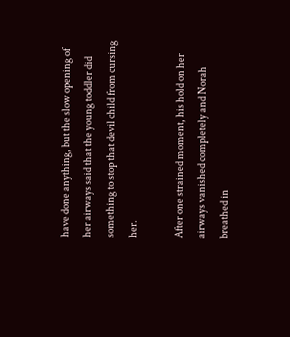have done anything, but the slow opening of her airways said that the young toddler did something to stop that devil child from cursing her.

After one strained moment, his hold on her airways vanished completely and Norah breathed in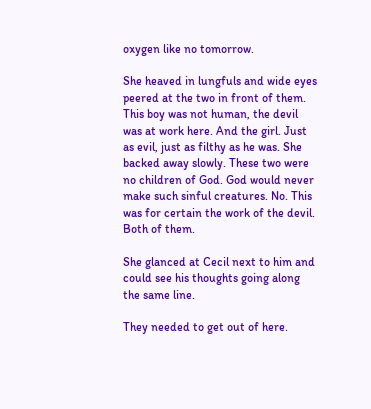oxygen like no tomorrow.

She heaved in lungfuls and wide eyes peered at the two in front of them. This boy was not human, the devil was at work here. And the girl. Just as evil, just as filthy as he was. She backed away slowly. These two were no children of God. God would never make such sinful creatures. No. This was for certain the work of the devil. Both of them.

She glanced at Cecil next to him and could see his thoughts going along the same line.

They needed to get out of here.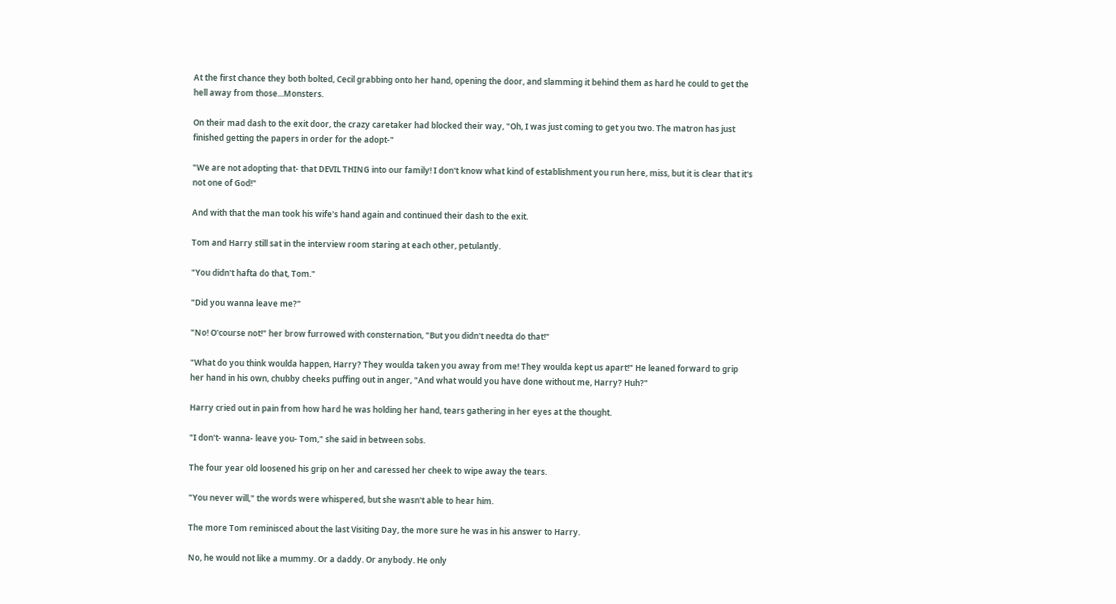At the first chance they both bolted, Cecil grabbing onto her hand, opening the door, and slamming it behind them as hard he could to get the hell away from those...Monsters.

On their mad dash to the exit door, the crazy caretaker had blocked their way, "Oh, I was just coming to get you two. The matron has just finished getting the papers in order for the adopt-"

"We are not adopting that- that DEVIL THING into our family! I don't know what kind of establishment you run here, miss, but it is clear that it's not one of God!"

And with that the man took his wife's hand again and continued their dash to the exit.

Tom and Harry still sat in the interview room staring at each other, petulantly.

"You didn't hafta do that, Tom."

"Did you wanna leave me?"

"No! O'course not!" her brow furrowed with consternation, "But you didn't needta do that!"

"What do you think woulda happen, Harry? They woulda taken you away from me! They woulda kept us apart!" He leaned forward to grip her hand in his own, chubby cheeks puffing out in anger, "And what would you have done without me, Harry? Huh?"

Harry cried out in pain from how hard he was holding her hand, tears gathering in her eyes at the thought.

"I don't- wanna- leave you- Tom," she said in between sobs.

The four year old loosened his grip on her and caressed her cheek to wipe away the tears.

"You never will," the words were whispered, but she wasn't able to hear him.

The more Tom reminisced about the last Visiting Day, the more sure he was in his answer to Harry.

No, he would not like a mummy. Or a daddy. Or anybody. He only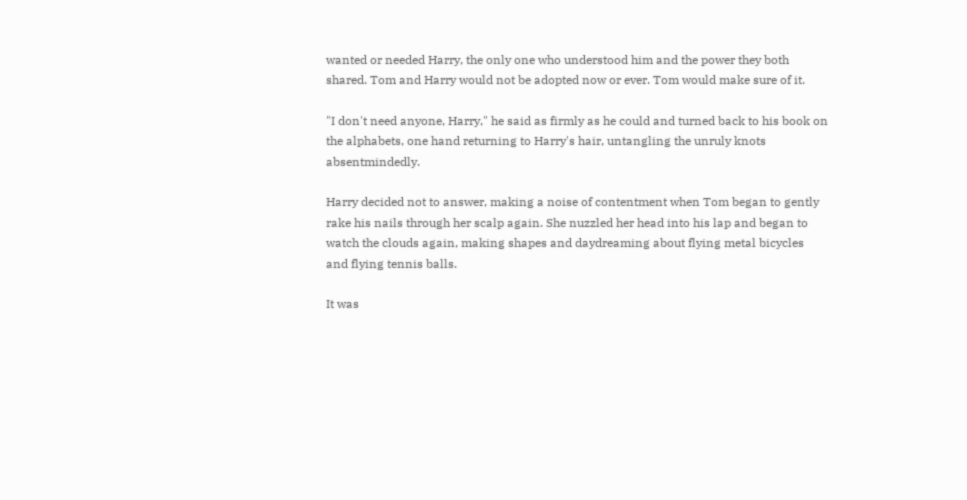wanted or needed Harry, the only one who understood him and the power they both shared. Tom and Harry would not be adopted now or ever. Tom would make sure of it.

"I don't need anyone, Harry," he said as firmly as he could and turned back to his book on the alphabets, one hand returning to Harry's hair, untangling the unruly knots absentmindedly.

Harry decided not to answer, making a noise of contentment when Tom began to gently rake his nails through her scalp again. She nuzzled her head into his lap and began to watch the clouds again, making shapes and daydreaming about flying metal bicycles and flying tennis balls.

It was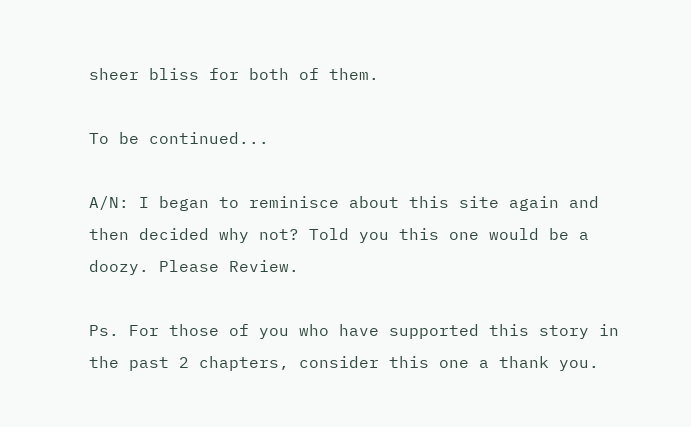sheer bliss for both of them.

To be continued...

A/N: I began to reminisce about this site again and then decided why not? Told you this one would be a doozy. Please Review.

Ps. For those of you who have supported this story in the past 2 chapters, consider this one a thank you.